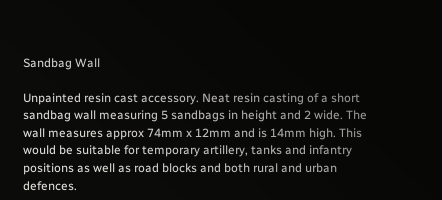Sandbag Wall

Unpainted resin cast accessory. Neat resin casting of a short sandbag wall measuring 5 sandbags in height and 2 wide. The wall measures approx 74mm x 12mm and is 14mm high. This would be suitable for temporary artillery, tanks and infantry positions as well as road blocks and both rural and urban defences.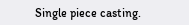Single piece casting.